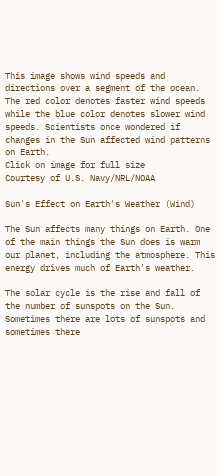This image shows wind speeds and directions over a segment of the ocean. The red color denotes faster wind speeds while the blue color denotes slower wind speeds. Scientists once wondered if changes in the Sun affected wind patterns on Earth.
Click on image for full size
Courtesy of U.S. Navy/NRL/NOAA

Sun's Effect on Earth's Weather (Wind)

The Sun affects many things on Earth. One of the main things the Sun does is warm our planet, including the atmosphere. This energy drives much of Earth's weather.

The solar cycle is the rise and fall of the number of sunspots on the Sun. Sometimes there are lots of sunspots and sometimes there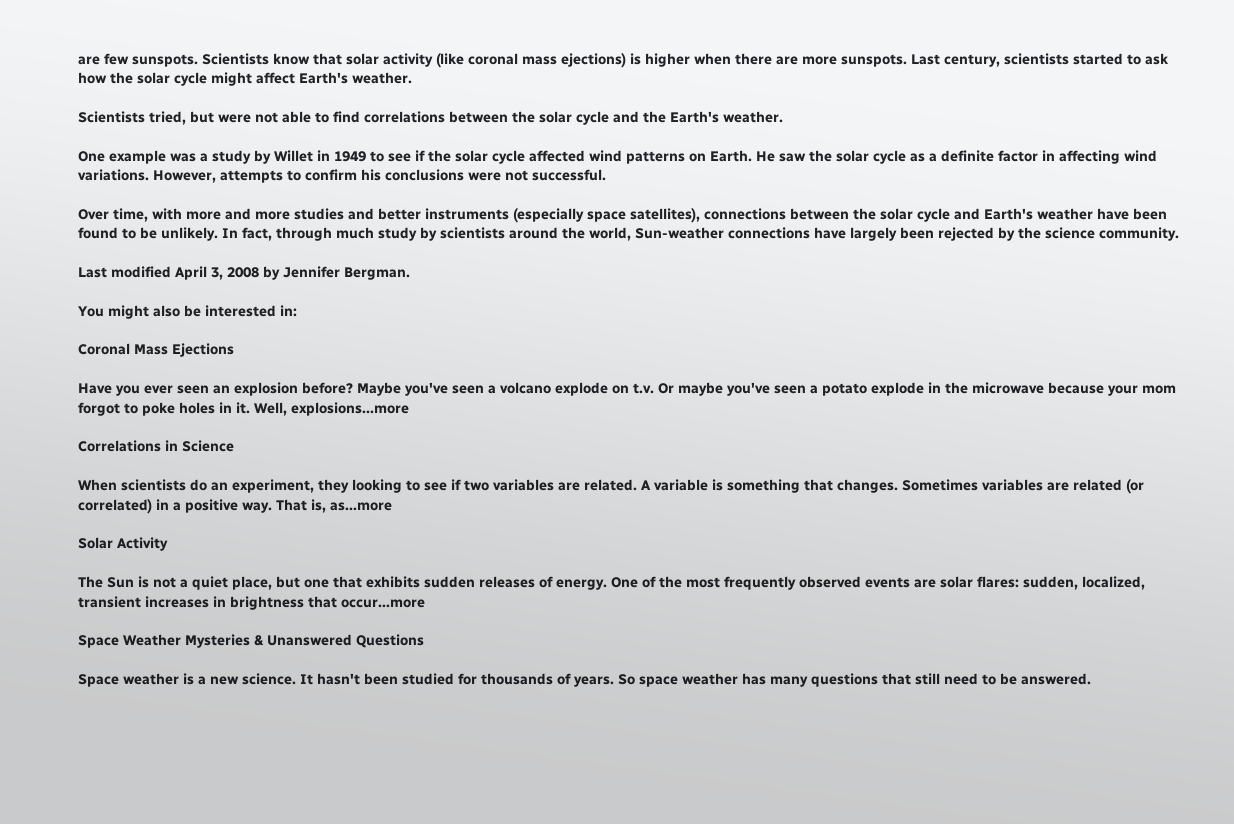are few sunspots. Scientists know that solar activity (like coronal mass ejections) is higher when there are more sunspots. Last century, scientists started to ask how the solar cycle might affect Earth's weather.

Scientists tried, but were not able to find correlations between the solar cycle and the Earth's weather.

One example was a study by Willet in 1949 to see if the solar cycle affected wind patterns on Earth. He saw the solar cycle as a definite factor in affecting wind variations. However, attempts to confirm his conclusions were not successful.

Over time, with more and more studies and better instruments (especially space satellites), connections between the solar cycle and Earth's weather have been found to be unlikely. In fact, through much study by scientists around the world, Sun-weather connections have largely been rejected by the science community.

Last modified April 3, 2008 by Jennifer Bergman.

You might also be interested in:

Coronal Mass Ejections

Have you ever seen an explosion before? Maybe you've seen a volcano explode on t.v. Or maybe you've seen a potato explode in the microwave because your mom forgot to poke holes in it. Well, explosions...more

Correlations in Science

When scientists do an experiment, they looking to see if two variables are related. A variable is something that changes. Sometimes variables are related (or correlated) in a positive way. That is, as...more

Solar Activity

The Sun is not a quiet place, but one that exhibits sudden releases of energy. One of the most frequently observed events are solar flares: sudden, localized, transient increases in brightness that occur...more

Space Weather Mysteries & Unanswered Questions

Space weather is a new science. It hasn't been studied for thousands of years. So space weather has many questions that still need to be answered.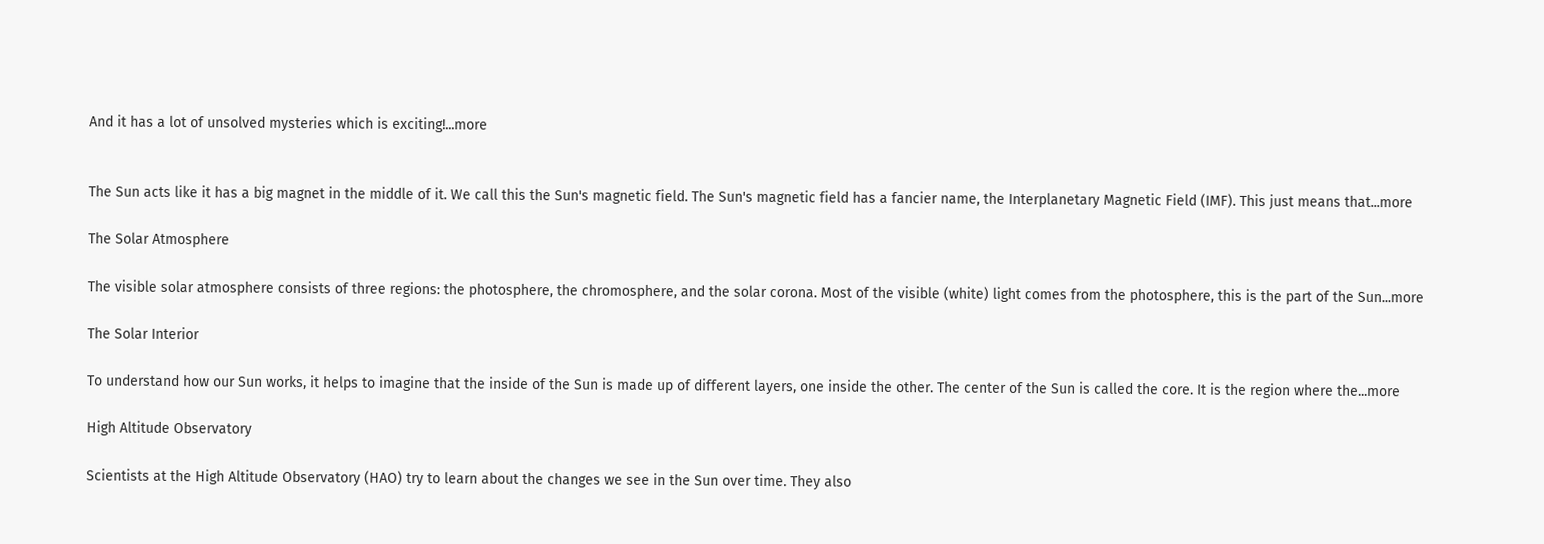And it has a lot of unsolved mysteries which is exciting!...more


The Sun acts like it has a big magnet in the middle of it. We call this the Sun's magnetic field. The Sun's magnetic field has a fancier name, the Interplanetary Magnetic Field (IMF). This just means that...more

The Solar Atmosphere

The visible solar atmosphere consists of three regions: the photosphere, the chromosphere, and the solar corona. Most of the visible (white) light comes from the photosphere, this is the part of the Sun...more

The Solar Interior

To understand how our Sun works, it helps to imagine that the inside of the Sun is made up of different layers, one inside the other. The center of the Sun is called the core. It is the region where the...more

High Altitude Observatory

Scientists at the High Altitude Observatory (HAO) try to learn about the changes we see in the Sun over time. They also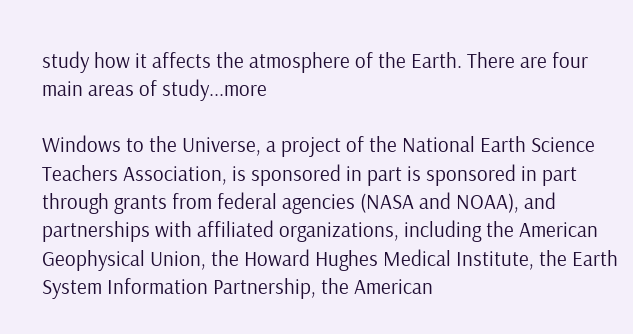study how it affects the atmosphere of the Earth. There are four main areas of study...more

Windows to the Universe, a project of the National Earth Science Teachers Association, is sponsored in part is sponsored in part through grants from federal agencies (NASA and NOAA), and partnerships with affiliated organizations, including the American Geophysical Union, the Howard Hughes Medical Institute, the Earth System Information Partnership, the American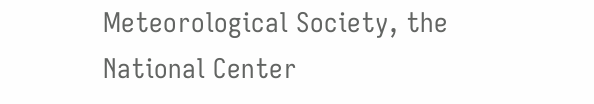Meteorological Society, the National Center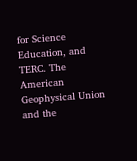for Science Education, and TERC. The American Geophysical Union and the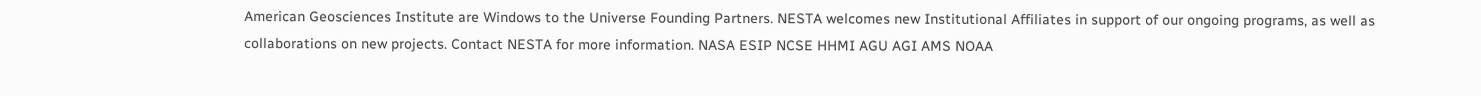American Geosciences Institute are Windows to the Universe Founding Partners. NESTA welcomes new Institutional Affiliates in support of our ongoing programs, as well as collaborations on new projects. Contact NESTA for more information. NASA ESIP NCSE HHMI AGU AGI AMS NOAA